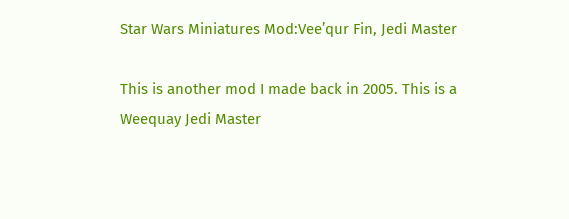Star Wars Miniatures Mod:Vee’qur Fin, Jedi Master

This is another mod I made back in 2005. This is a Weequay Jedi Master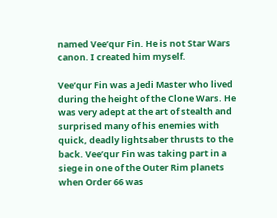named Vee’qur Fin. He is not Star Wars canon. I created him myself.

Vee’qur Fin was a Jedi Master who lived during the height of the Clone Wars. He was very adept at the art of stealth and surprised many of his enemies with quick, deadly lightsaber thrusts to the back. Vee’qur Fin was taking part in a siege in one of the Outer Rim planets when Order 66 was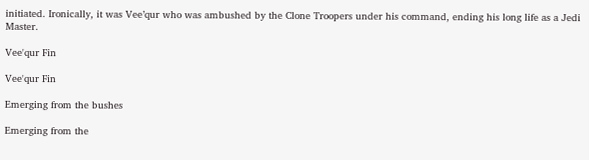initiated. Ironically, it was Vee’qur who was ambushed by the Clone Troopers under his command, ending his long life as a Jedi Master.

Vee'qur Fin

Vee'qur Fin

Emerging from the bushes

Emerging from the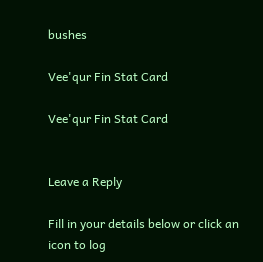bushes

Vee'qur Fin Stat Card

Vee'qur Fin Stat Card


Leave a Reply

Fill in your details below or click an icon to log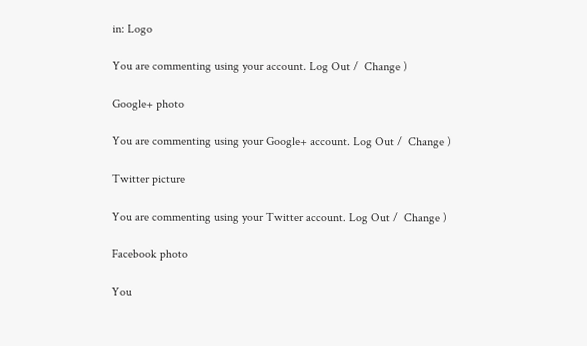in: Logo

You are commenting using your account. Log Out /  Change )

Google+ photo

You are commenting using your Google+ account. Log Out /  Change )

Twitter picture

You are commenting using your Twitter account. Log Out /  Change )

Facebook photo

You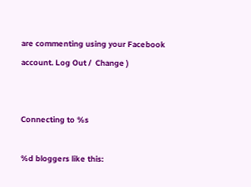are commenting using your Facebook account. Log Out /  Change )


Connecting to %s

%d bloggers like this: